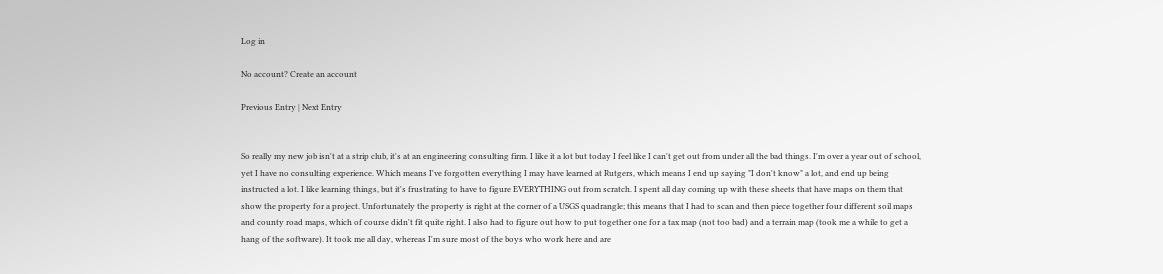Log in

No account? Create an account

Previous Entry | Next Entry


So really my new job isn't at a strip club, it's at an engineering consulting firm. I like it a lot but today I feel like I can't get out from under all the bad things. I'm over a year out of school, yet I have no consulting experience. Which means I've forgotten everything I may have learned at Rutgers, which means I end up saying "I don't know" a lot, and end up being instructed a lot. I like learning things, but it's frustrating to have to figure EVERYTHING out from scratch. I spent all day coming up with these sheets that have maps on them that show the property for a project. Unfortunately the property is right at the corner of a USGS quadrangle; this means that I had to scan and then piece together four different soil maps and county road maps, which of course didn't fit quite right. I also had to figure out how to put together one for a tax map (not too bad) and a terrain map (took me a while to get a hang of the software). It took me all day, whereas I'm sure most of the boys who work here and are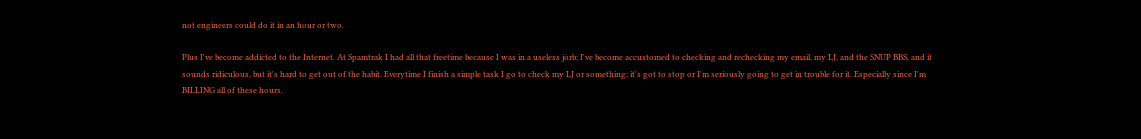not engineers could do it in an hour or two.

Plus I've become addicted to the Internet. At Spamtrak I had all that freetime because I was in a useless jorb; I've become accustomed to checking and rechecking my email, my LJ, and the SNUP BBS, and it sounds ridiculous, but it's hard to get out of the habit. Everytime I finish a simple task I go to check my LJ or something; it's got to stop or I'm seriously going to get in trouble for it. Especially since I'm BILLING all of these hours.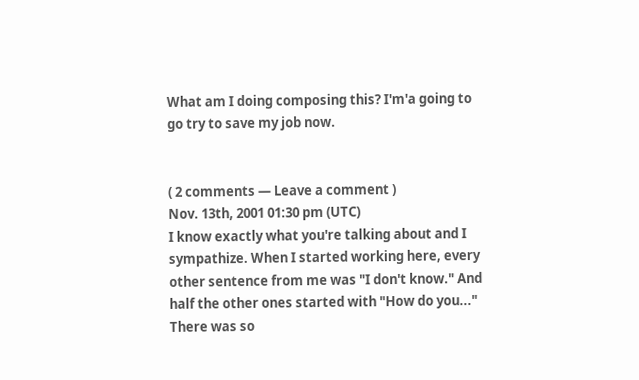What am I doing composing this? I'm'a going to go try to save my job now.


( 2 comments — Leave a comment )
Nov. 13th, 2001 01:30 pm (UTC)
I know exactly what you're talking about and I sympathize. When I started working here, every other sentence from me was "I don't know." And half the other ones started with "How do you..." There was so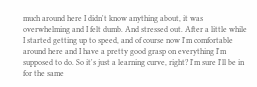much around here I didn't know anything about, it was overwhelming and I felt dumb. And stressed out. After a little while I started getting up to speed, and of course now I'm comfortable around here and I have a pretty good grasp on everything I'm supposed to do. So it's just a learning curve, right? I'm sure I'll be in for the same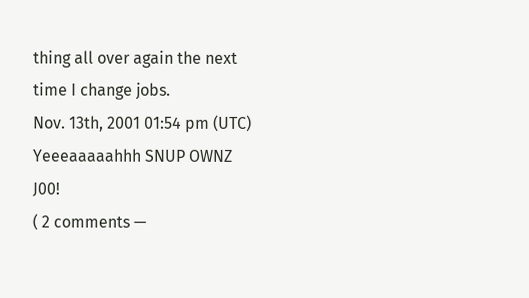thing all over again the next time I change jobs.
Nov. 13th, 2001 01:54 pm (UTC)
Yeeeaaaaahhh SNUP OWNZ J00!
( 2 comments —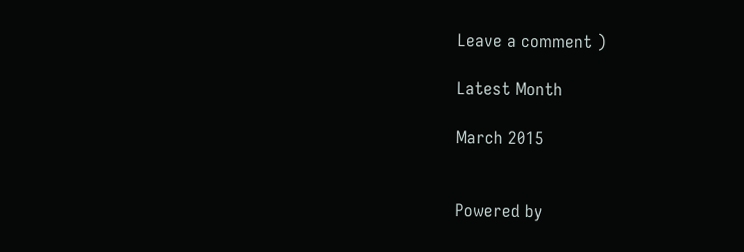Leave a comment )

Latest Month

March 2015


Powered by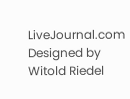LiveJournal.com
Designed by Witold Riedel